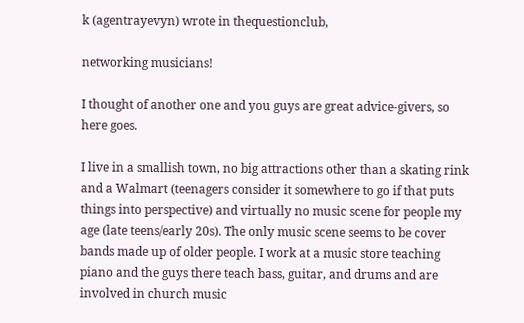k (agentrayevyn) wrote in thequestionclub,

networking musicians!

I thought of another one and you guys are great advice-givers, so here goes.

I live in a smallish town, no big attractions other than a skating rink and a Walmart (teenagers consider it somewhere to go if that puts things into perspective) and virtually no music scene for people my age (late teens/early 20s). The only music scene seems to be cover bands made up of older people. I work at a music store teaching piano and the guys there teach bass, guitar, and drums and are involved in church music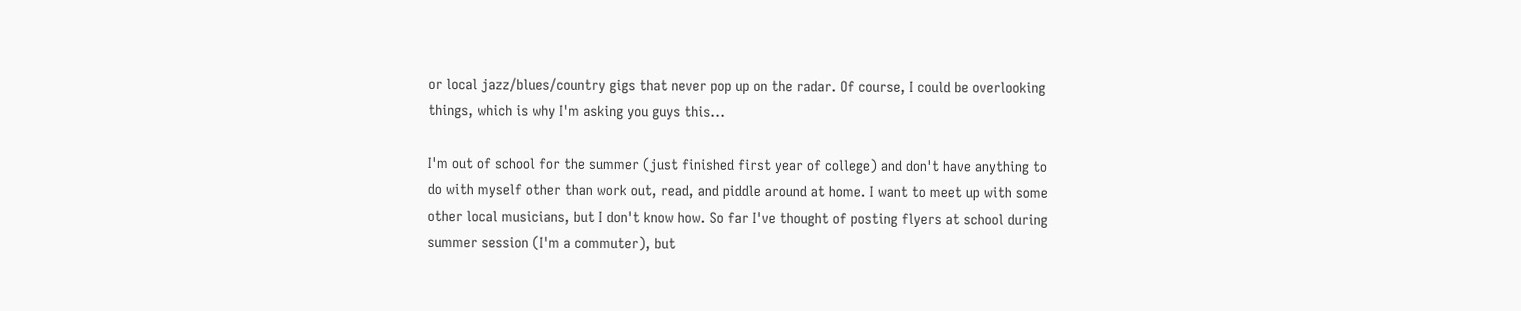or local jazz/blues/country gigs that never pop up on the radar. Of course, I could be overlooking things, which is why I'm asking you guys this...

I'm out of school for the summer (just finished first year of college) and don't have anything to do with myself other than work out, read, and piddle around at home. I want to meet up with some other local musicians, but I don't know how. So far I've thought of posting flyers at school during summer session (I'm a commuter), but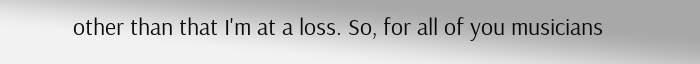other than that I'm at a loss. So, for all of you musicians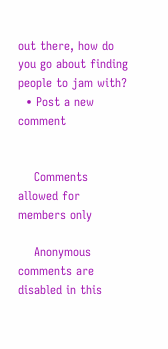out there, how do you go about finding people to jam with?
  • Post a new comment


    Comments allowed for members only

    Anonymous comments are disabled in this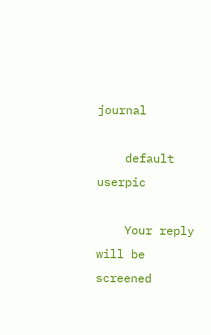journal

    default userpic

    Your reply will be screened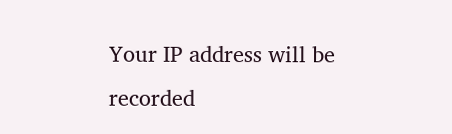Your IP address will be recorded